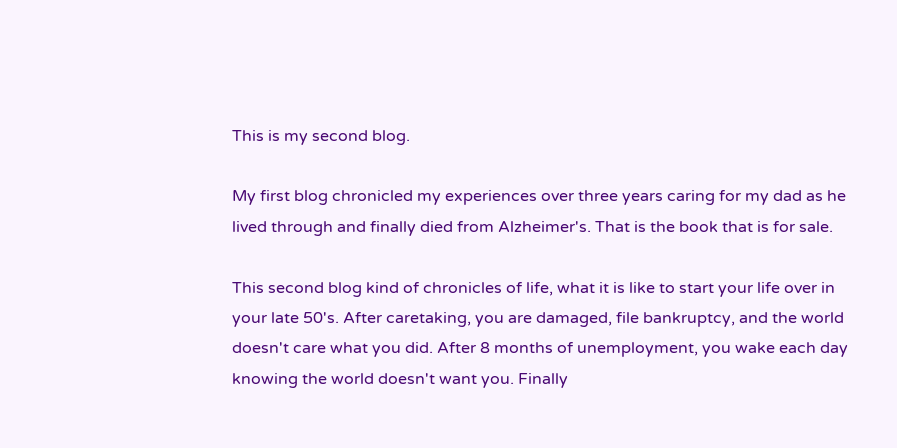This is my second blog.

My first blog chronicled my experiences over three years caring for my dad as he lived through and finally died from Alzheimer's. That is the book that is for sale.

This second blog kind of chronicles of life, what it is like to start your life over in your late 50's. After caretaking, you are damaged, file bankruptcy, and the world doesn't care what you did. After 8 months of unemployment, you wake each day knowing the world doesn't want you. Finally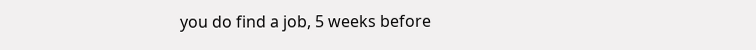you do find a job, 5 weeks before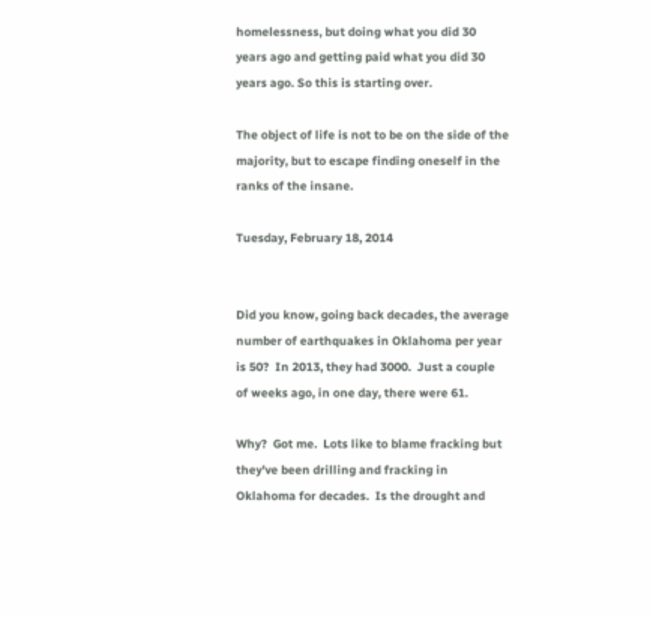homelessness, but doing what you did 30 years ago and getting paid what you did 30 years ago. So this is starting over.

The object of life is not to be on the side of the majority, but to escape finding oneself in the ranks of the insane.

Tuesday, February 18, 2014


Did you know, going back decades, the average number of earthquakes in Oklahoma per year is 50?  In 2013, they had 3000.  Just a couple of weeks ago, in one day, there were 61.

Why?  Got me.  Lots like to blame fracking but they've been drilling and fracking in Oklahoma for decades.  Is the drought and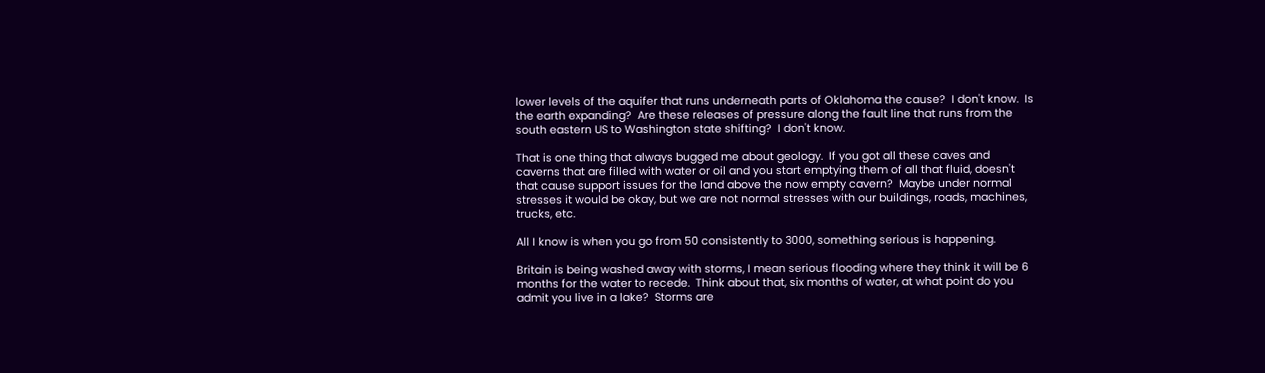lower levels of the aquifer that runs underneath parts of Oklahoma the cause?  I don't know.  Is the earth expanding?  Are these releases of pressure along the fault line that runs from the south eastern US to Washington state shifting?  I don't know.

That is one thing that always bugged me about geology.  If you got all these caves and caverns that are filled with water or oil and you start emptying them of all that fluid, doesn't that cause support issues for the land above the now empty cavern?  Maybe under normal stresses it would be okay, but we are not normal stresses with our buildings, roads, machines, trucks, etc.

All I know is when you go from 50 consistently to 3000, something serious is happening.

Britain is being washed away with storms, I mean serious flooding where they think it will be 6 months for the water to recede.  Think about that, six months of water, at what point do you admit you live in a lake?  Storms are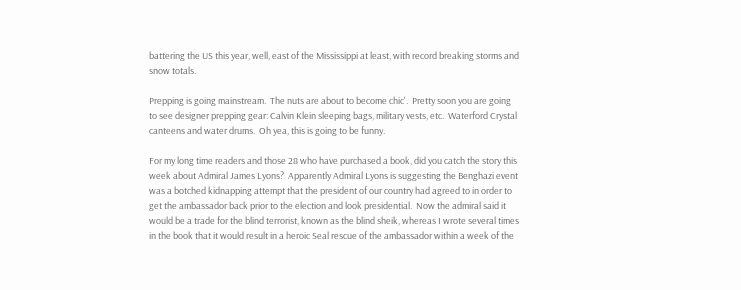battering the US this year, well, east of the Mississippi at least, with record breaking storms and snow totals.

Prepping is going mainstream.  The nuts are about to become chic'.  Pretty soon you are going to see designer prepping gear: Calvin Klein sleeping bags, military vests, etc.  Waterford Crystal canteens and water drums.  Oh yea, this is going to be funny.

For my long time readers and those 28 who have purchased a book, did you catch the story this week about Admiral James Lyons?  Apparently Admiral Lyons is suggesting the Benghazi event was a botched kidnapping attempt that the president of our country had agreed to in order to get the ambassador back prior to the election and look presidential.  Now the admiral said it would be a trade for the blind terrorist, known as the blind sheik, whereas I wrote several times in the book that it would result in a heroic Seal rescue of the ambassador within a week of the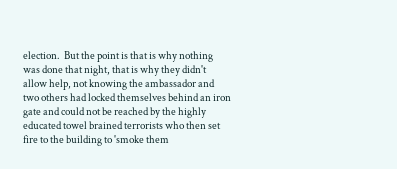election.  But the point is that is why nothing was done that night, that is why they didn't allow help, not knowing the ambassador and two others had locked themselves behind an iron gate and could not be reached by the highly educated towel brained terrorists who then set fire to the building to 'smoke them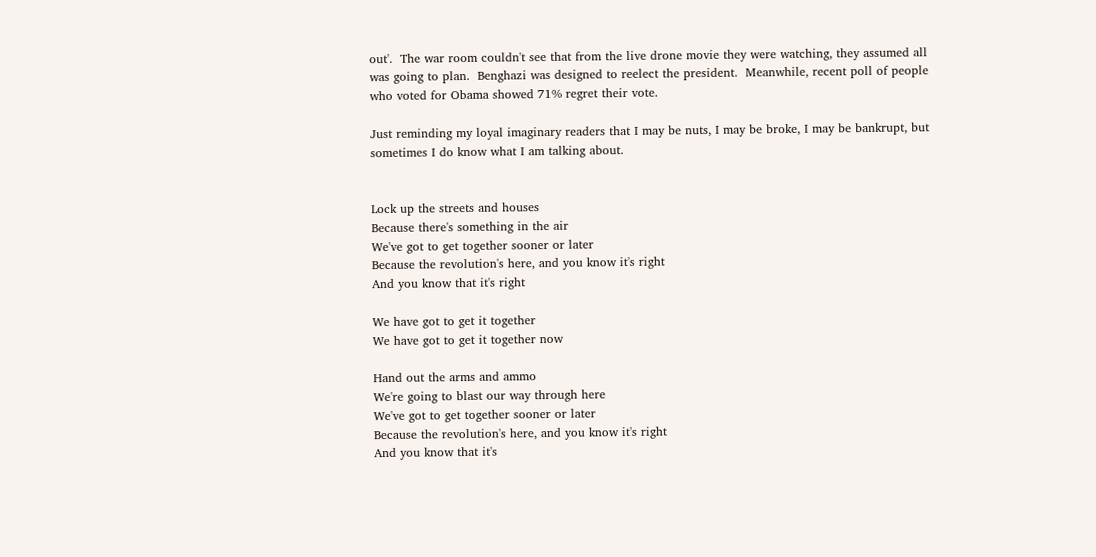out'.  The war room couldn't see that from the live drone movie they were watching, they assumed all was going to plan.  Benghazi was designed to reelect the president.  Meanwhile, recent poll of people who voted for Obama showed 71% regret their vote.

Just reminding my loyal imaginary readers that I may be nuts, I may be broke, I may be bankrupt, but sometimes I do know what I am talking about.


Lock up the streets and houses
Because there's something in the air
We've got to get together sooner or later
Because the revolution's here, and you know it's right
And you know that it's right

We have got to get it together
We have got to get it together now

Hand out the arms and ammo
We're going to blast our way through here
We've got to get together sooner or later
Because the revolution's here, and you know it's right
And you know that it's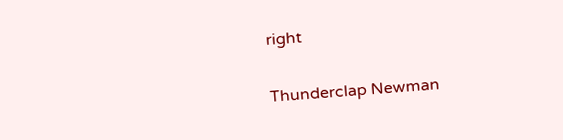right

Thunderclap Newman